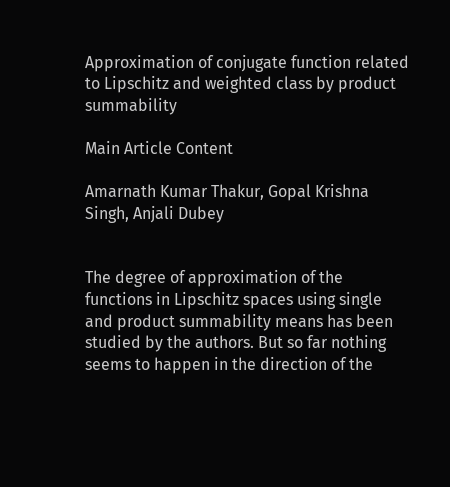Approximation of conjugate function related to Lipschitz and weighted class by product summability

Main Article Content

Amarnath Kumar Thakur, Gopal Krishna Singh, Anjali Dubey


The degree of approximation of the functions in Lipschitz spaces using single and product summability means has been studied by the authors. But so far nothing seems to happen in the direction of the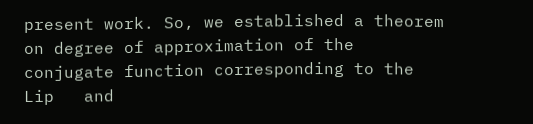present work. So, we established a theorem on degree of approximation of the conjugate function corresponding to the Lip   and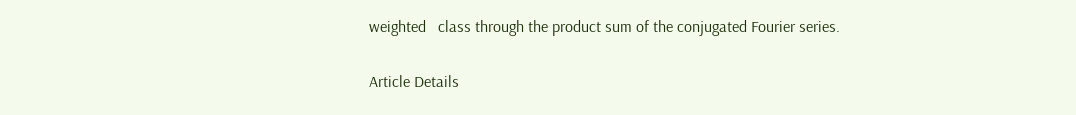weighted   class through the product sum of the conjugated Fourier series.

Article Details